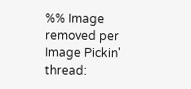%% Image removed per Image Pickin' thread: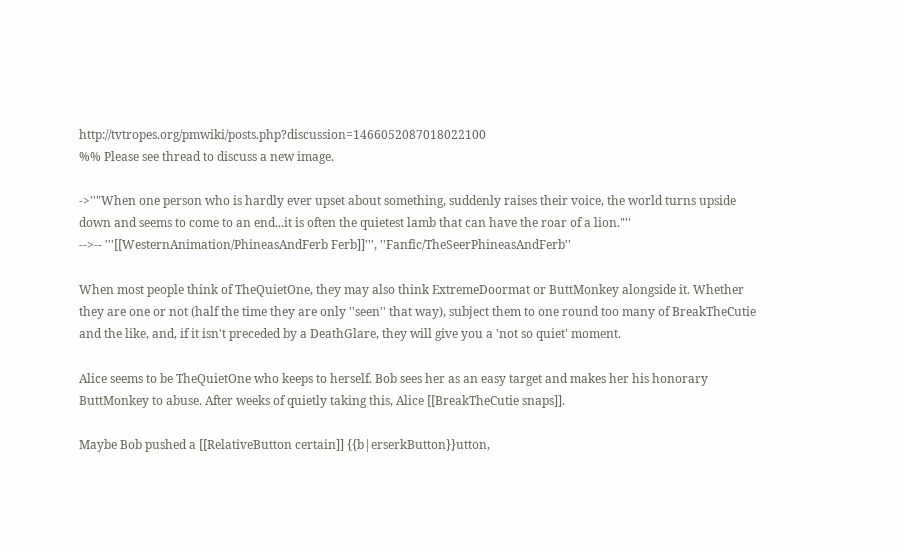http://tvtropes.org/pmwiki/posts.php?discussion=1466052087018022100
%% Please see thread to discuss a new image.

->''"When one person who is hardly ever upset about something, suddenly raises their voice, the world turns upside down and seems to come to an end...it is often the quietest lamb that can have the roar of a lion."''
-->-- '''[[WesternAnimation/PhineasAndFerb Ferb]]''', ''Fanfic/TheSeerPhineasAndFerb''

When most people think of TheQuietOne, they may also think ExtremeDoormat or ButtMonkey alongside it. Whether they are one or not (half the time they are only ''seen'' that way), subject them to one round too many of BreakTheCutie and the like, and, if it isn't preceded by a DeathGlare, they will give you a 'not so quiet' moment.

Alice seems to be TheQuietOne who keeps to herself. Bob sees her as an easy target and makes her his honorary ButtMonkey to abuse. After weeks of quietly taking this, Alice [[BreakTheCutie snaps]].

Maybe Bob pushed a [[RelativeButton certain]] {{b|erserkButton}}utton,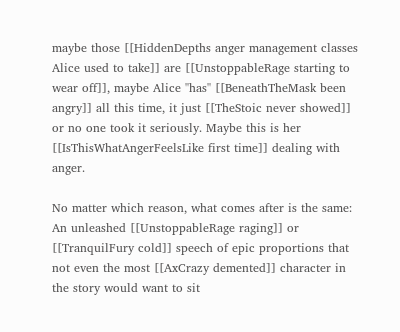maybe those [[HiddenDepths anger management classes Alice used to take]] are [[UnstoppableRage starting to wear off]], maybe Alice ''has'' [[BeneathTheMask been angry]] all this time, it just [[TheStoic never showed]] or no one took it seriously. Maybe this is her [[IsThisWhatAngerFeelsLike first time]] dealing with anger.

No matter which reason, what comes after is the same: An unleashed [[UnstoppableRage raging]] or [[TranquilFury cold]] speech of epic proportions that not even the most [[AxCrazy demented]] character in the story would want to sit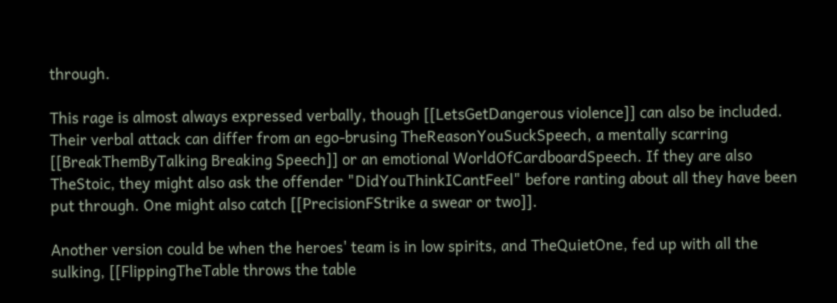through.

This rage is almost always expressed verbally, though [[LetsGetDangerous violence]] can also be included. Their verbal attack can differ from an ego-brusing TheReasonYouSuckSpeech, a mentally scarring [[BreakThemByTalking Breaking Speech]] or an emotional WorldOfCardboardSpeech. If they are also TheStoic, they might also ask the offender "DidYouThinkICantFeel" before ranting about all they have been put through. One might also catch [[PrecisionFStrike a swear or two]].

Another version could be when the heroes' team is in low spirits, and TheQuietOne, fed up with all the sulking, [[FlippingTheTable throws the table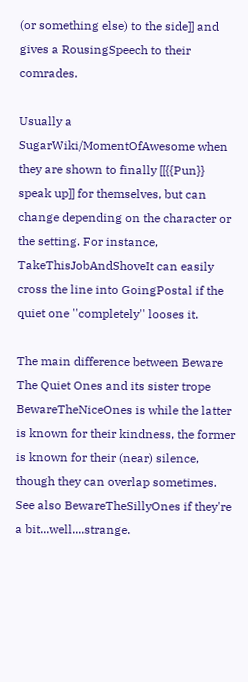(or something else) to the side]] and gives a RousingSpeech to their comrades.

Usually a SugarWiki/MomentOfAwesome when they are shown to finally [[{{Pun}} speak up]] for themselves, but can change depending on the character or the setting. For instance, TakeThisJobAndShoveIt can easily cross the line into GoingPostal if the quiet one ''completely'' looses it.

The main difference between Beware The Quiet Ones and its sister trope BewareTheNiceOnes is while the latter is known for their kindness, the former is known for their (near) silence, though they can overlap sometimes. See also BewareTheSillyOnes if they're a bit...well....strange.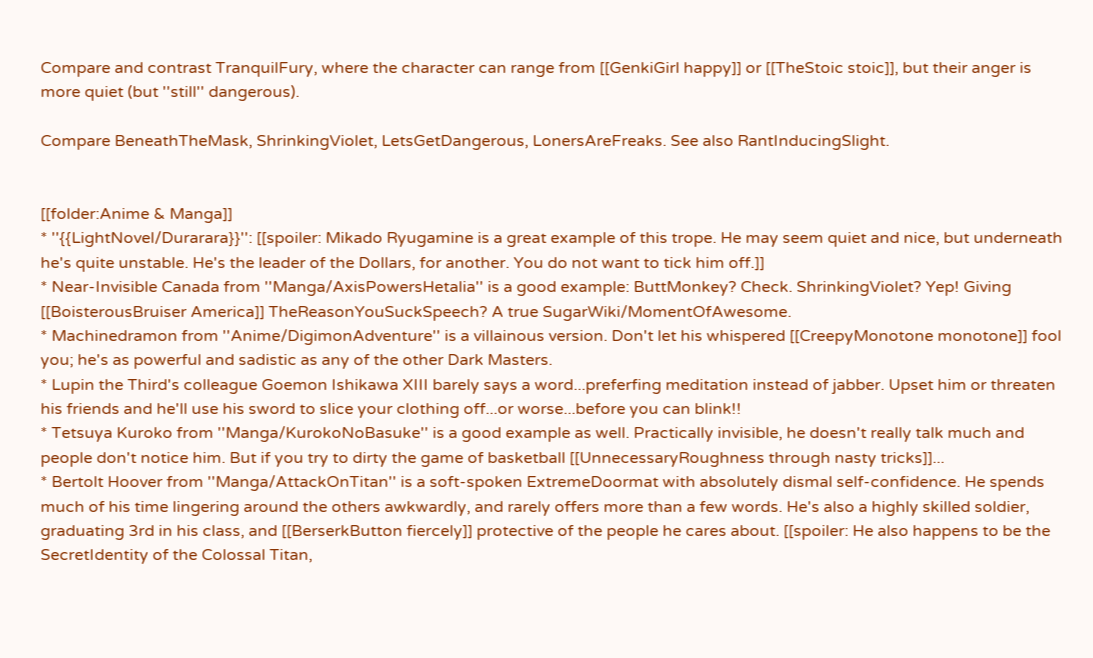Compare and contrast TranquilFury, where the character can range from [[GenkiGirl happy]] or [[TheStoic stoic]], but their anger is more quiet (but ''still'' dangerous).

Compare BeneathTheMask, ShrinkingViolet, LetsGetDangerous, LonersAreFreaks. See also RantInducingSlight.


[[folder:Anime & Manga]]
* ''{{LightNovel/Durarara}}'': [[spoiler: Mikado Ryugamine is a great example of this trope. He may seem quiet and nice, but underneath he's quite unstable. He's the leader of the Dollars, for another. You do not want to tick him off.]]
* Near-Invisible Canada from ''Manga/AxisPowersHetalia'' is a good example: ButtMonkey? Check. ShrinkingViolet? Yep! Giving [[BoisterousBruiser America]] TheReasonYouSuckSpeech? A true SugarWiki/MomentOfAwesome.
* Machinedramon from ''Anime/DigimonAdventure'' is a villainous version. Don't let his whispered [[CreepyMonotone monotone]] fool you; he's as powerful and sadistic as any of the other Dark Masters.
* Lupin the Third's colleague Goemon Ishikawa XIII barely says a word...preferfing meditation instead of jabber. Upset him or threaten his friends and he'll use his sword to slice your clothing off...or worse...before you can blink!!
* Tetsuya Kuroko from ''Manga/KurokoNoBasuke'' is a good example as well. Practically invisible, he doesn't really talk much and people don't notice him. But if you try to dirty the game of basketball [[UnnecessaryRoughness through nasty tricks]]...
* Bertolt Hoover from ''Manga/AttackOnTitan'' is a soft-spoken ExtremeDoormat with absolutely dismal self-confidence. He spends much of his time lingering around the others awkwardly, and rarely offers more than a few words. He's also a highly skilled soldier, graduating 3rd in his class, and [[BerserkButton fiercely]] protective of the people he cares about. [[spoiler: He also happens to be the SecretIdentity of the Colossal Titan,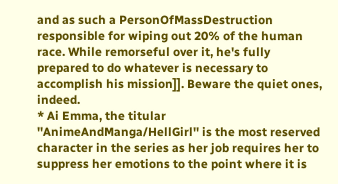and as such a PersonOfMassDestruction responsible for wiping out 20% of the human race. While remorseful over it, he's fully prepared to do whatever is necessary to accomplish his mission]]. Beware the quiet ones, indeed.
* Ai Emma, the titular ''AnimeAndManga/HellGirl'' is the most reserved character in the series as her job requires her to suppress her emotions to the point where it is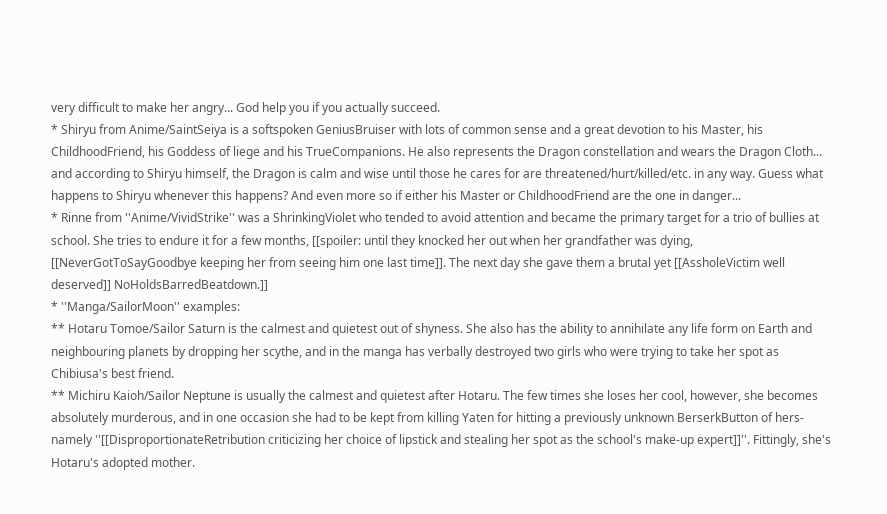very difficult to make her angry... God help you if you actually succeed.
* Shiryu from Anime/SaintSeiya is a softspoken GeniusBruiser with lots of common sense and a great devotion to his Master, his ChildhoodFriend, his Goddess of liege and his TrueCompanions. He also represents the Dragon constellation and wears the Dragon Cloth... and according to Shiryu himself, the Dragon is calm and wise until those he cares for are threatened/hurt/killed/etc. in any way. Guess what happens to Shiryu whenever this happens? And even more so if either his Master or ChildhoodFriend are the one in danger...
* Rinne from ''Anime/VividStrike'' was a ShrinkingViolet who tended to avoid attention and became the primary target for a trio of bullies at school. She tries to endure it for a few months, [[spoiler: until they knocked her out when her grandfather was dying, [[NeverGotToSayGoodbye keeping her from seeing him one last time]]. The next day she gave them a brutal yet [[AssholeVictim well deserved]] NoHoldsBarredBeatdown.]]
* ''Manga/SailorMoon'' examples:
** Hotaru Tomoe/Sailor Saturn is the calmest and quietest out of shyness. She also has the ability to annihilate any life form on Earth and neighbouring planets by dropping her scythe, and in the manga has verbally destroyed two girls who were trying to take her spot as Chibiusa's best friend.
** Michiru Kaioh/Sailor Neptune is usually the calmest and quietest after Hotaru. The few times she loses her cool, however, she becomes absolutely murderous, and in one occasion she had to be kept from killing Yaten for hitting a previously unknown BerserkButton of hers-namely ''[[DisproportionateRetribution criticizing her choice of lipstick and stealing her spot as the school's make-up expert]]''. Fittingly, she's Hotaru's adopted mother.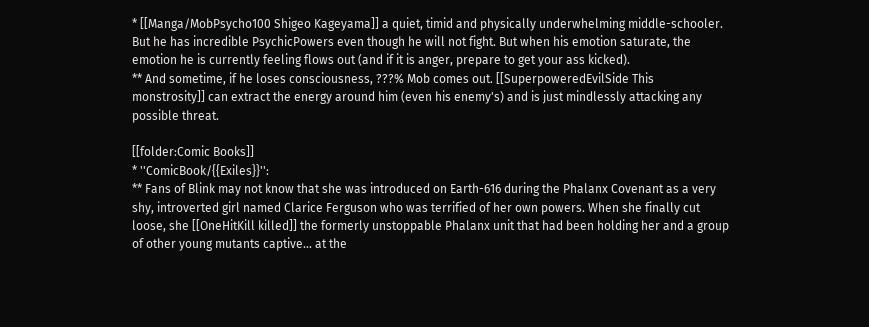* [[Manga/MobPsycho100 Shigeo Kageyama]] a quiet, timid and physically underwhelming middle-schooler. But he has incredible PsychicPowers even though he will not fight. But when his emotion saturate, the emotion he is currently feeling flows out (and if it is anger, prepare to get your ass kicked).
** And sometime, if he loses consciousness, ???% Mob comes out. [[SuperpoweredEvilSide This monstrosity]] can extract the energy around him (even his enemy's) and is just mindlessly attacking any possible threat.

[[folder:Comic Books]]
* ''ComicBook/{{Exiles}}'':
** Fans of Blink may not know that she was introduced on Earth-616 during the Phalanx Covenant as a very shy, introverted girl named Clarice Ferguson who was terrified of her own powers. When she finally cut loose, she [[OneHitKill killed]] the formerly unstoppable Phalanx unit that had been holding her and a group of other young mutants captive... at the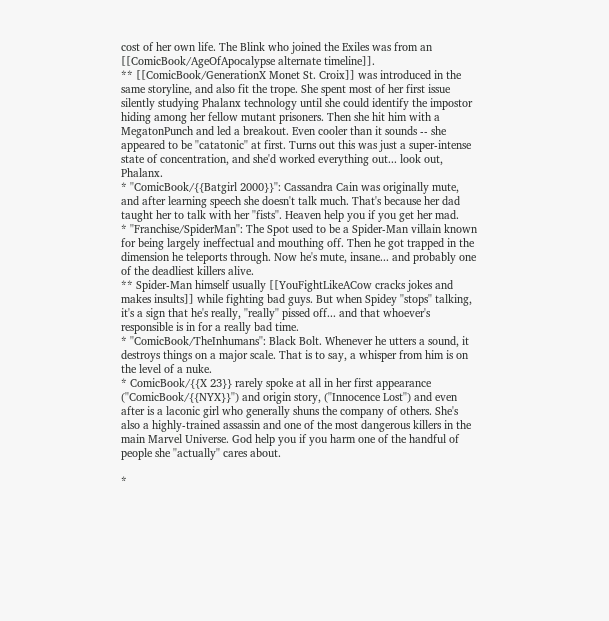cost of her own life. The Blink who joined the Exiles was from an [[ComicBook/AgeOfApocalypse alternate timeline]].
** [[ComicBook/GenerationX Monet St. Croix]] was introduced in the same storyline, and also fit the trope. She spent most of her first issue silently studying Phalanx technology until she could identify the impostor hiding among her fellow mutant prisoners. Then she hit him with a MegatonPunch and led a breakout. Even cooler than it sounds -- she appeared to be ''catatonic'' at first. Turns out this was just a super-intense state of concentration, and she'd worked everything out... look out, Phalanx.
* ''ComicBook/{{Batgirl 2000}}'': Cassandra Cain was originally mute, and after learning speech she doesn't talk much. That's because her dad taught her to talk with her ''fists''. Heaven help you if you get her mad.
* ''Franchise/SpiderMan'': The Spot used to be a Spider-Man villain known for being largely ineffectual and mouthing off. Then he got trapped in the dimension he teleports through. Now he's mute, insane... and probably one of the deadliest killers alive.
** Spider-Man himself usually [[YouFightLikeACow cracks jokes and makes insults]] while fighting bad guys. But when Spidey ''stops'' talking, it's a sign that he's really, ''really'' pissed off... and that whoever's responsible is in for a really bad time.
* ''ComicBook/TheInhumans'': Black Bolt. Whenever he utters a sound, it destroys things on a major scale. That is to say, a whisper from him is on the level of a nuke.
* ComicBook/{{X 23}} rarely spoke at all in her first appearance (''ComicBook/{{NYX}}'') and origin story, (''Innocence Lost'') and even after is a laconic girl who generally shuns the company of others. She's also a highly-trained assassin and one of the most dangerous killers in the main Marvel Universe. God help you if you harm one of the handful of people she ''actually'' cares about.

*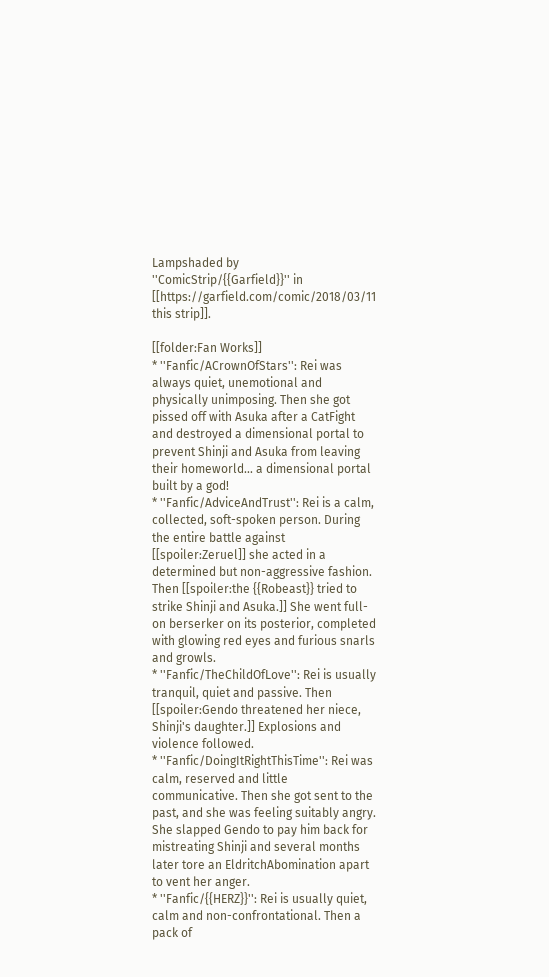Lampshaded by ''ComicStrip/{{Garfield}}'' in [[https://garfield.com/comic/2018/03/11 this strip]].

[[folder:Fan Works]]
* ''Fanfic/ACrownOfStars'': Rei was always quiet, unemotional and physically unimposing. Then she got pissed off with Asuka after a CatFight and destroyed a dimensional portal to prevent Shinji and Asuka from leaving their homeworld... a dimensional portal built by a god!
* ''Fanfic/AdviceAndTrust'': Rei is a calm, collected, soft-spoken person. During the entire battle against [[spoiler:Zeruel]] she acted in a determined but non-aggressive fashion. Then [[spoiler:the {{Robeast}} tried to strike Shinji and Asuka.]] She went full-on berserker on its posterior, completed with glowing red eyes and furious snarls and growls.
* ''Fanfic/TheChildOfLove'': Rei is usually tranquil, quiet and passive. Then [[spoiler:Gendo threatened her niece, Shinji's daughter.]] Explosions and violence followed.
* ''Fanfic/DoingItRightThisTime'': Rei was calm, reserved and little communicative. Then she got sent to the past, and she was feeling suitably angry. She slapped Gendo to pay him back for mistreating Shinji and several months later tore an EldritchAbomination apart to vent her anger.
* ''Fanfic/{{HERZ}}'': Rei is usually quiet, calm and non-confrontational. Then a pack of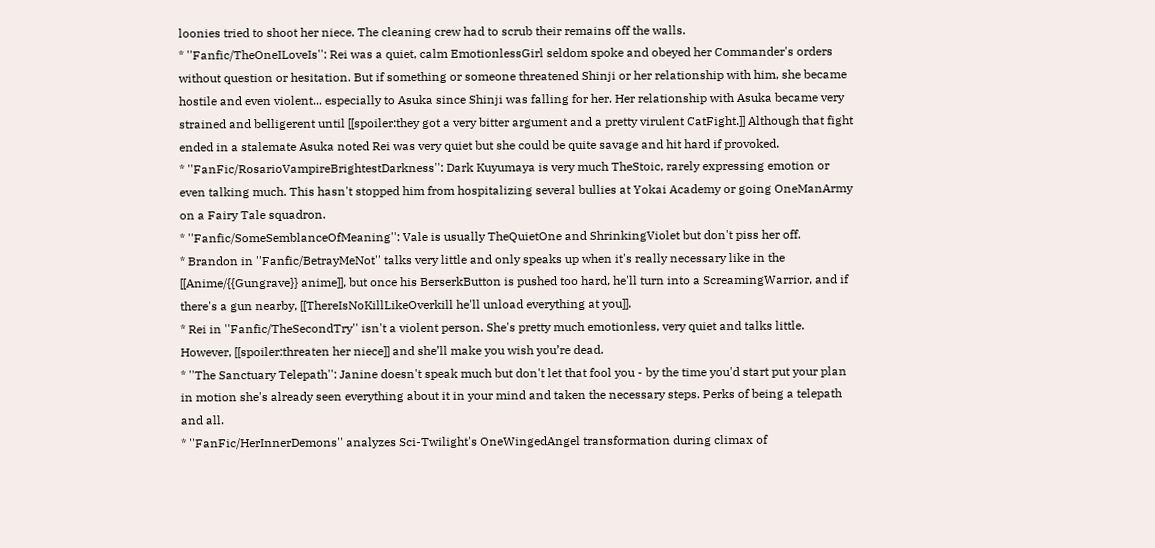loonies tried to shoot her niece. The cleaning crew had to scrub their remains off the walls.
* ''Fanfic/TheOneILoveIs'': Rei was a quiet, calm EmotionlessGirl seldom spoke and obeyed her Commander's orders without question or hesitation. But if something or someone threatened Shinji or her relationship with him, she became hostile and even violent... especially to Asuka since Shinji was falling for her. Her relationship with Asuka became very strained and belligerent until [[spoiler:they got a very bitter argument and a pretty virulent CatFight.]] Although that fight ended in a stalemate Asuka noted Rei was very quiet but she could be quite savage and hit hard if provoked.
* ''FanFic/RosarioVampireBrightestDarkness'': Dark Kuyumaya is very much TheStoic, rarely expressing emotion or even talking much. This hasn't stopped him from hospitalizing several bullies at Yokai Academy or going OneManArmy on a Fairy Tale squadron.
* ''Fanfic/SomeSemblanceOfMeaning'': Vale is usually TheQuietOne and ShrinkingViolet but don't piss her off.
* Brandon in ''Fanfic/BetrayMeNot'' talks very little and only speaks up when it's really necessary like in the [[Anime/{{Gungrave}} anime]], but once his BerserkButton is pushed too hard, he'll turn into a ScreamingWarrior, and if there's a gun nearby, [[ThereIsNoKillLikeOverkill he'll unload everything at you]].
* Rei in ''Fanfic/TheSecondTry'' isn't a violent person. She's pretty much emotionless, very quiet and talks little. However, [[spoiler:threaten her niece]] and she’ll make you wish you’re dead.
* ''The Sanctuary Telepath'': Janine doesn't speak much but don't let that fool you - by the time you'd start put your plan in motion she's already seen everything about it in your mind and taken the necessary steps. Perks of being a telepath and all.
* ''FanFic/HerInnerDemons'' analyzes Sci-Twilight's OneWingedAngel transformation during climax of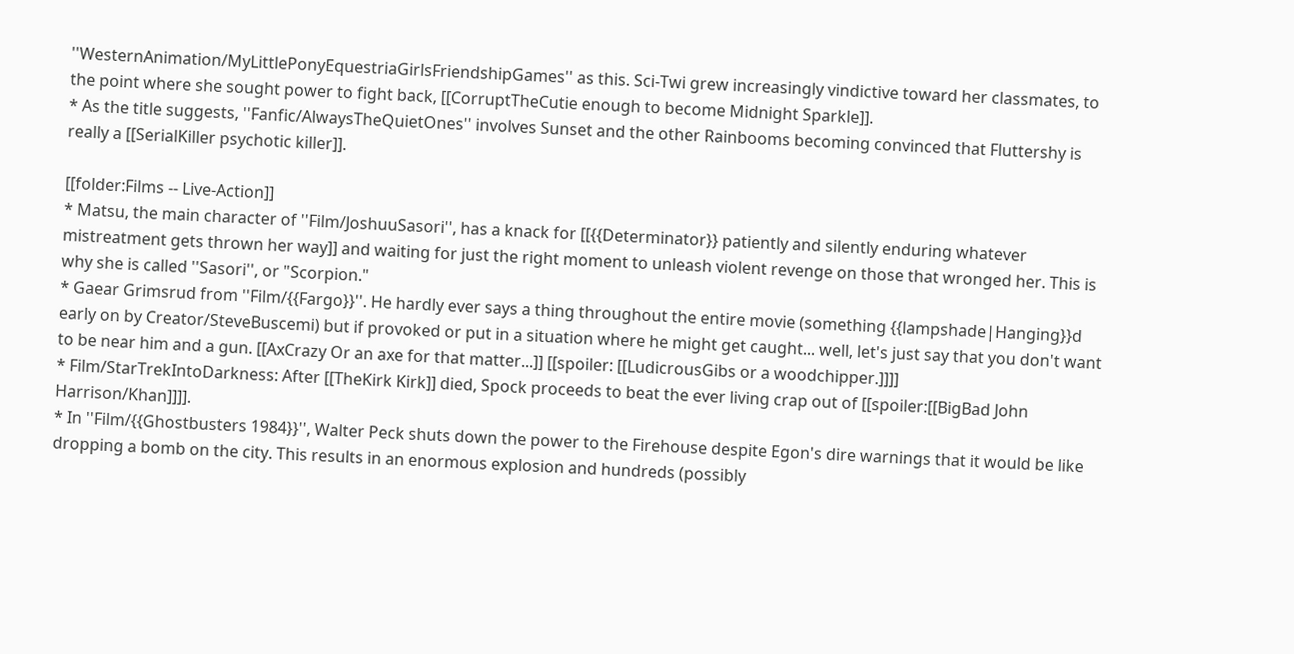''WesternAnimation/MyLittlePonyEquestriaGirlsFriendshipGames'' as this. Sci-Twi grew increasingly vindictive toward her classmates, to the point where she sought power to fight back, [[CorruptTheCutie enough to become Midnight Sparkle]].
* As the title suggests, ''Fanfic/AlwaysTheQuietOnes'' involves Sunset and the other Rainbooms becoming convinced that Fluttershy is really a [[SerialKiller psychotic killer]].

[[folder:Films -- Live-Action]]
* Matsu, the main character of ''Film/JoshuuSasori'', has a knack for [[{{Determinator}} patiently and silently enduring whatever mistreatment gets thrown her way]] and waiting for just the right moment to unleash violent revenge on those that wronged her. This is why she is called ''Sasori'', or "Scorpion."
* Gaear Grimsrud from ''Film/{{Fargo}}''. He hardly ever says a thing throughout the entire movie (something {{lampshade|Hanging}}d early on by Creator/SteveBuscemi) but if provoked or put in a situation where he might get caught... well, let's just say that you don't want to be near him and a gun. [[AxCrazy Or an axe for that matter...]] [[spoiler: [[LudicrousGibs or a woodchipper.]]]]
* Film/StarTrekIntoDarkness: After [[TheKirk Kirk]] died, Spock proceeds to beat the ever living crap out of [[spoiler:[[BigBad John Harrison/Khan]]]].
* In ''Film/{{Ghostbusters 1984}}'', Walter Peck shuts down the power to the Firehouse despite Egon's dire warnings that it would be like dropping a bomb on the city. This results in an enormous explosion and hundreds (possibly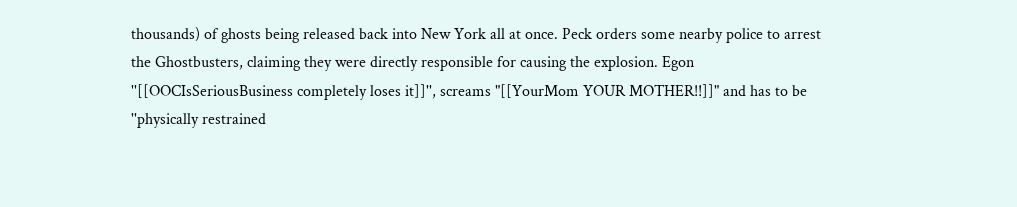thousands) of ghosts being released back into New York all at once. Peck orders some nearby police to arrest the Ghostbusters, claiming they were directly responsible for causing the explosion. Egon ''[[OOCIsSeriousBusiness completely loses it]]'', screams "[[YourMom YOUR MOTHER!!]]" and has to be ''physically restrained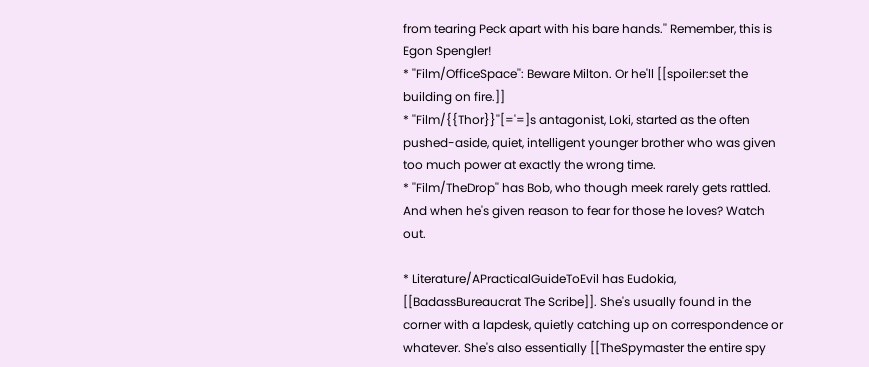from tearing Peck apart with his bare hands.'' Remember, this is Egon Spengler!
* ''Film/OfficeSpace'': Beware Milton. Or he'll [[spoiler:set the building on fire.]]
* ''Film/{{Thor}}''[='=]s antagonist, Loki, started as the often pushed-aside, quiet, intelligent younger brother who was given too much power at exactly the wrong time.
* ''Film/TheDrop'' has Bob, who though meek rarely gets rattled. And when he's given reason to fear for those he loves? Watch out.

* Literature/APracticalGuideToEvil has Eudokia, [[BadassBureaucrat The Scribe]]. She's usually found in the corner with a lapdesk, quietly catching up on correspondence or whatever. She's also essentially [[TheSpymaster the entire spy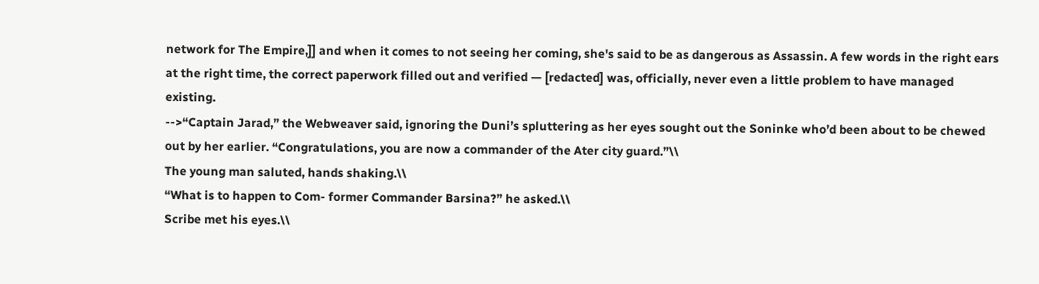network for The Empire,]] and when it comes to not seeing her coming, she's said to be as dangerous as Assassin. A few words in the right ears at the right time, the correct paperwork filled out and verified — [redacted] was, officially, never even a little problem to have managed existing.
-->“Captain Jarad,” the Webweaver said, ignoring the Duni’s spluttering as her eyes sought out the Soninke who’d been about to be chewed out by her earlier. “Congratulations, you are now a commander of the Ater city guard.”\\
The young man saluted, hands shaking.\\
“What is to happen to Com- former Commander Barsina?” he asked.\\
Scribe met his eyes.\\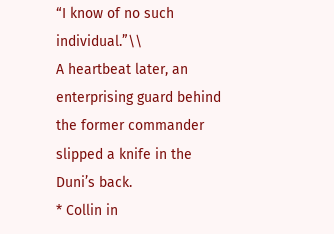“I know of no such individual.”\\
A heartbeat later, an enterprising guard behind the former commander slipped a knife in the Duni’s back.
* Collin in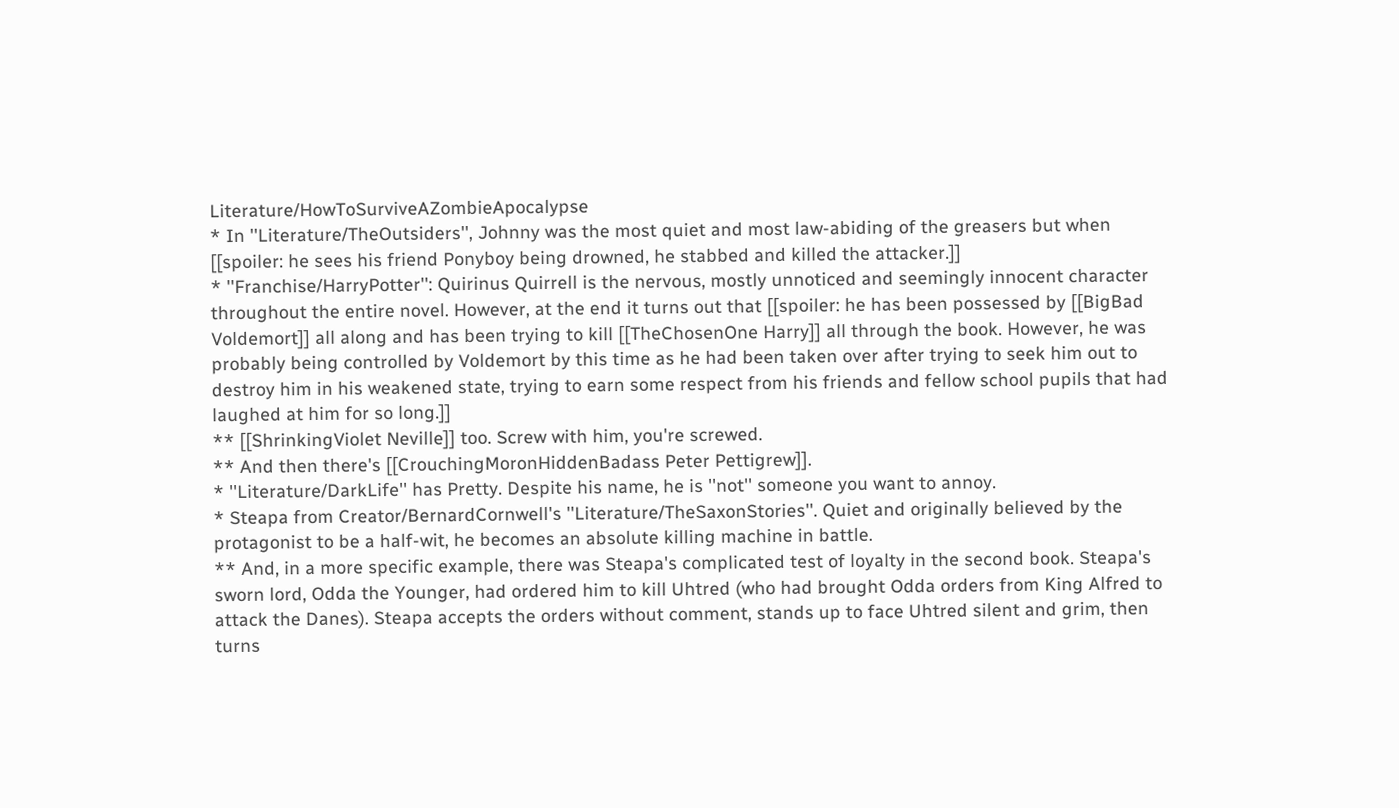Literature/HowToSurviveAZombieApocalypse
* In ''Literature/TheOutsiders'', Johnny was the most quiet and most law-abiding of the greasers but when [[spoiler: he sees his friend Ponyboy being drowned, he stabbed and killed the attacker.]]
* ''Franchise/HarryPotter'': Quirinus Quirrell is the nervous, mostly unnoticed and seemingly innocent character throughout the entire novel. However, at the end it turns out that [[spoiler: he has been possessed by [[BigBad Voldemort]] all along and has been trying to kill [[TheChosenOne Harry]] all through the book. However, he was probably being controlled by Voldemort by this time as he had been taken over after trying to seek him out to destroy him in his weakened state, trying to earn some respect from his friends and fellow school pupils that had laughed at him for so long.]]
** [[ShrinkingViolet Neville]] too. Screw with him, you're screwed.
** And then there's [[CrouchingMoronHiddenBadass Peter Pettigrew]].
* ''Literature/DarkLife'' has Pretty. Despite his name, he is ''not'' someone you want to annoy.
* Steapa from Creator/BernardCornwell's ''Literature/TheSaxonStories''. Quiet and originally believed by the protagonist to be a half-wit, he becomes an absolute killing machine in battle.
** And, in a more specific example, there was Steapa's complicated test of loyalty in the second book. Steapa's sworn lord, Odda the Younger, had ordered him to kill Uhtred (who had brought Odda orders from King Alfred to attack the Danes). Steapa accepts the orders without comment, stands up to face Uhtred silent and grim, then turns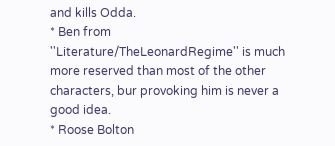and kills Odda.
* Ben from ''Literature/TheLeonardRegime'' is much more reserved than most of the other characters, bur provoking him is never a good idea.
* Roose Bolton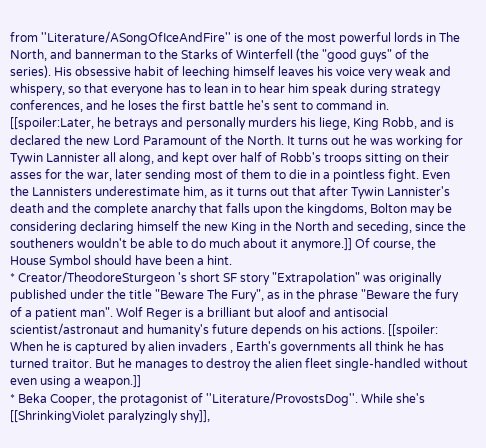from ''Literature/ASongOfIceAndFire'' is one of the most powerful lords in The North, and bannerman to the Starks of Winterfell (the "good guys" of the series). His obsessive habit of leeching himself leaves his voice very weak and whispery, so that everyone has to lean in to hear him speak during strategy conferences, and he loses the first battle he's sent to command in. [[spoiler:Later, he betrays and personally murders his liege, King Robb, and is declared the new Lord Paramount of the North. It turns out he was working for Tywin Lannister all along, and kept over half of Robb's troops sitting on their asses for the war, later sending most of them to die in a pointless fight. Even the Lannisters underestimate him, as it turns out that after Tywin Lannister's death and the complete anarchy that falls upon the kingdoms, Bolton may be considering declaring himself the new King in the North and seceding, since the southeners wouldn't be able to do much about it anymore.]] Of course, the House Symbol should have been a hint.
* Creator/TheodoreSturgeon 's short SF story "Extrapolation" was originally published under the title "Beware The Fury", as in the phrase "Beware the fury of a patient man". Wolf Reger is a brilliant but aloof and antisocial scientist/astronaut and humanity's future depends on his actions. [[spoiler: When he is captured by alien invaders , Earth's governments all think he has turned traitor. But he manages to destroy the alien fleet single-handled without even using a weapon.]]
* Beka Cooper, the protagonist of ''Literature/ProvostsDog''. While she's [[ShrinkingViolet paralyzingly shy]],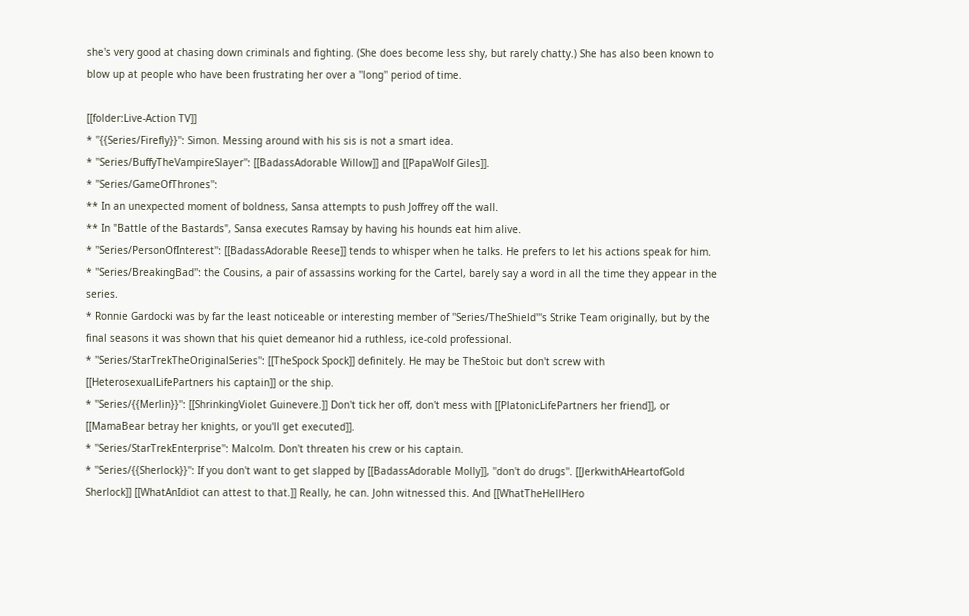she's very good at chasing down criminals and fighting. (She does become less shy, but rarely chatty.) She has also been known to blow up at people who have been frustrating her over a ''long'' period of time.

[[folder:Live-Action TV]]
* ''{{Series/Firefly}}'': Simon. Messing around with his sis is not a smart idea.
* ''Series/BuffyTheVampireSlayer'': [[BadassAdorable Willow]] and [[PapaWolf Giles]].
* ''Series/GameOfThrones'':
** In an unexpected moment of boldness, Sansa attempts to push Joffrey off the wall.
** In "Battle of the Bastards", Sansa executes Ramsay by having his hounds eat him alive.
* ''Series/PersonOfInterest'': [[BadassAdorable Reese]] tends to whisper when he talks. He prefers to let his actions speak for him.
* ''Series/BreakingBad'': the Cousins, a pair of assassins working for the Cartel, barely say a word in all the time they appear in the series.
* Ronnie Gardocki was by far the least noticeable or interesting member of ''Series/TheShield'''s Strike Team originally, but by the final seasons it was shown that his quiet demeanor hid a ruthless, ice-cold professional.
* ''Series/StarTrekTheOriginalSeries'': [[TheSpock Spock]] definitely. He may be TheStoic but don't screw with [[HeterosexualLifePartners his captain]] or the ship.
* ''Series/{{Merlin}}'': [[ShrinkingViolet Guinevere.]] Don't tick her off, don't mess with [[PlatonicLifePartners her friend]], or [[MamaBear betray her knights, or you'll get executed]].
* ''Series/StarTrekEnterprise'': Malcolm. Don't threaten his crew or his captain.
* ''Series/{{Sherlock}}'': If you don't want to get slapped by [[BadassAdorable Molly]], ''don't do drugs''. [[JerkwithAHeartofGold Sherlock]] [[WhatAnIdiot can attest to that.]] Really, he can. John witnessed this. And [[WhatTheHellHero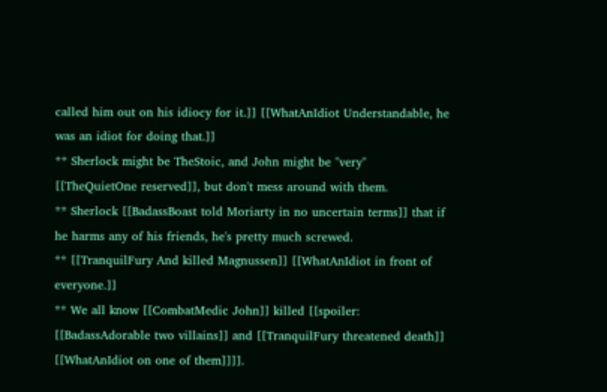called him out on his idiocy for it.]] [[WhatAnIdiot Understandable, he was an idiot for doing that.]]
** Sherlock might be TheStoic, and John might be ''very'' [[TheQuietOne reserved]], but don't mess around with them.
** Sherlock [[BadassBoast told Moriarty in no uncertain terms]] that if he harms any of his friends, he's pretty much screwed.
** [[TranquilFury And killed Magnussen]] [[WhatAnIdiot in front of everyone.]]
** We all know [[CombatMedic John]] killed [[spoiler: [[BadassAdorable two villains]] and [[TranquilFury threatened death]] [[WhatAnIdiot on one of them]]]].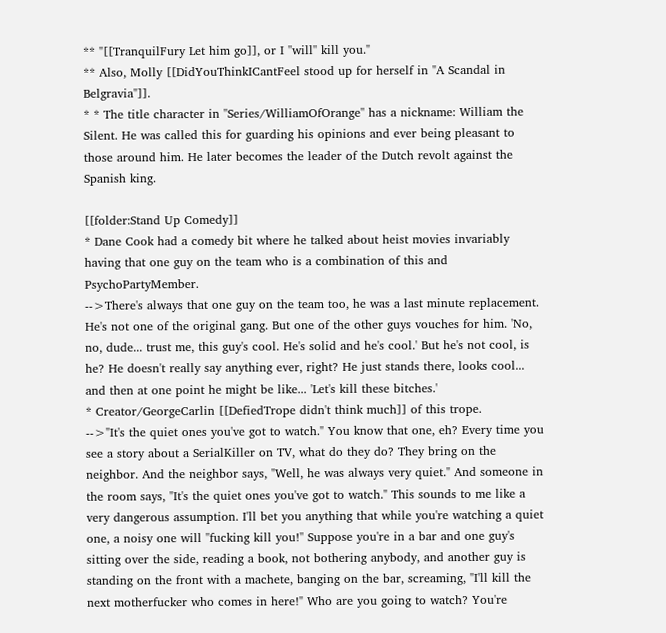** "[[TranquilFury Let him go]], or I ''will'' kill you."
** Also, Molly [[DidYouThinkICantFeel stood up for herself in "A Scandal in Belgravia"]].
* * The title character in ''Series/WilliamOfOrange'' has a nickname: William the Silent. He was called this for guarding his opinions and ever being pleasant to those around him. He later becomes the leader of the Dutch revolt against the Spanish king.

[[folder:Stand Up Comedy]]
* Dane Cook had a comedy bit where he talked about heist movies invariably having that one guy on the team who is a combination of this and PsychoPartyMember.
-->There's always that one guy on the team too, he was a last minute replacement. He's not one of the original gang. But one of the other guys vouches for him. 'No, no, dude... trust me, this guy's cool. He's solid and he's cool.' But he's not cool, is he? He doesn't really say anything ever, right? He just stands there, looks cool... and then at one point he might be like... 'Let's kill these bitches.'
* Creator/GeorgeCarlin [[DefiedTrope didn't think much]] of this trope.
-->"It's the quiet ones you've got to watch." You know that one, eh? Every time you see a story about a SerialKiller on TV, what do they do? They bring on the neighbor. And the neighbor says, "Well, he was always very quiet." And someone in the room says, "It's the quiet ones you've got to watch." This sounds to me like a very dangerous assumption. I'll bet you anything that while you're watching a quiet one, a noisy one will ''fucking kill you!'' Suppose you're in a bar and one guy's sitting over the side, reading a book, not bothering anybody, and another guy is standing on the front with a machete, banging on the bar, screaming, "I'll kill the next motherfucker who comes in here!" Who are you going to watch? You're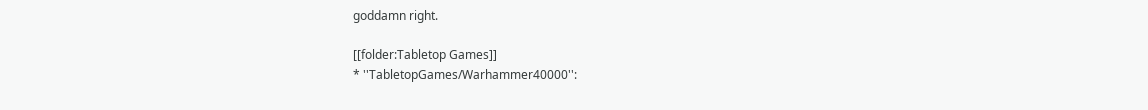goddamn right.

[[folder:Tabletop Games]]
* ''TabletopGames/Warhammer40000'':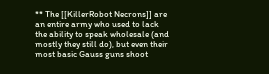** The [[KillerRobot Necrons]] are an entire army who used to lack the ability to speak wholesale (and mostly they still do), but even their most basic Gauss guns shoot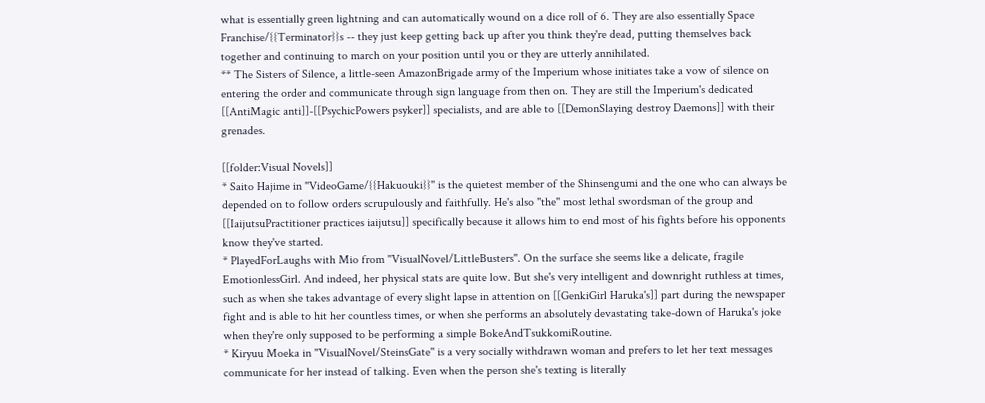what is essentially green lightning and can automatically wound on a dice roll of 6. They are also essentially Space Franchise/{{Terminator}}s -- they just keep getting back up after you think they're dead, putting themselves back together and continuing to march on your position until you or they are utterly annihilated.
** The Sisters of Silence, a little-seen AmazonBrigade army of the Imperium whose initiates take a vow of silence on entering the order and communicate through sign language from then on. They are still the Imperium's dedicated [[AntiMagic anti]]-[[PsychicPowers psyker]] specialists, and are able to [[DemonSlaying destroy Daemons]] with their grenades.

[[folder:Visual Novels]]
* Saito Hajime in ''VideoGame/{{Hakuouki}}'' is the quietest member of the Shinsengumi and the one who can always be depended on to follow orders scrupulously and faithfully. He's also ''the'' most lethal swordsman of the group and [[IaijutsuPractitioner practices iaijutsu]] specifically because it allows him to end most of his fights before his opponents know they've started.
* PlayedForLaughs with Mio from ''VisualNovel/LittleBusters''. On the surface she seems like a delicate, fragile EmotionlessGirl. And indeed, her physical stats are quite low. But she's very intelligent and downright ruthless at times, such as when she takes advantage of every slight lapse in attention on [[GenkiGirl Haruka's]] part during the newspaper fight and is able to hit her countless times, or when she performs an absolutely devastating take-down of Haruka's joke when they're only supposed to be performing a simple BokeAndTsukkomiRoutine.
* Kiryuu Moeka in ''VisualNovel/SteinsGate'' is a very socially withdrawn woman and prefers to let her text messages communicate for her instead of talking. Even when the person she's texting is literally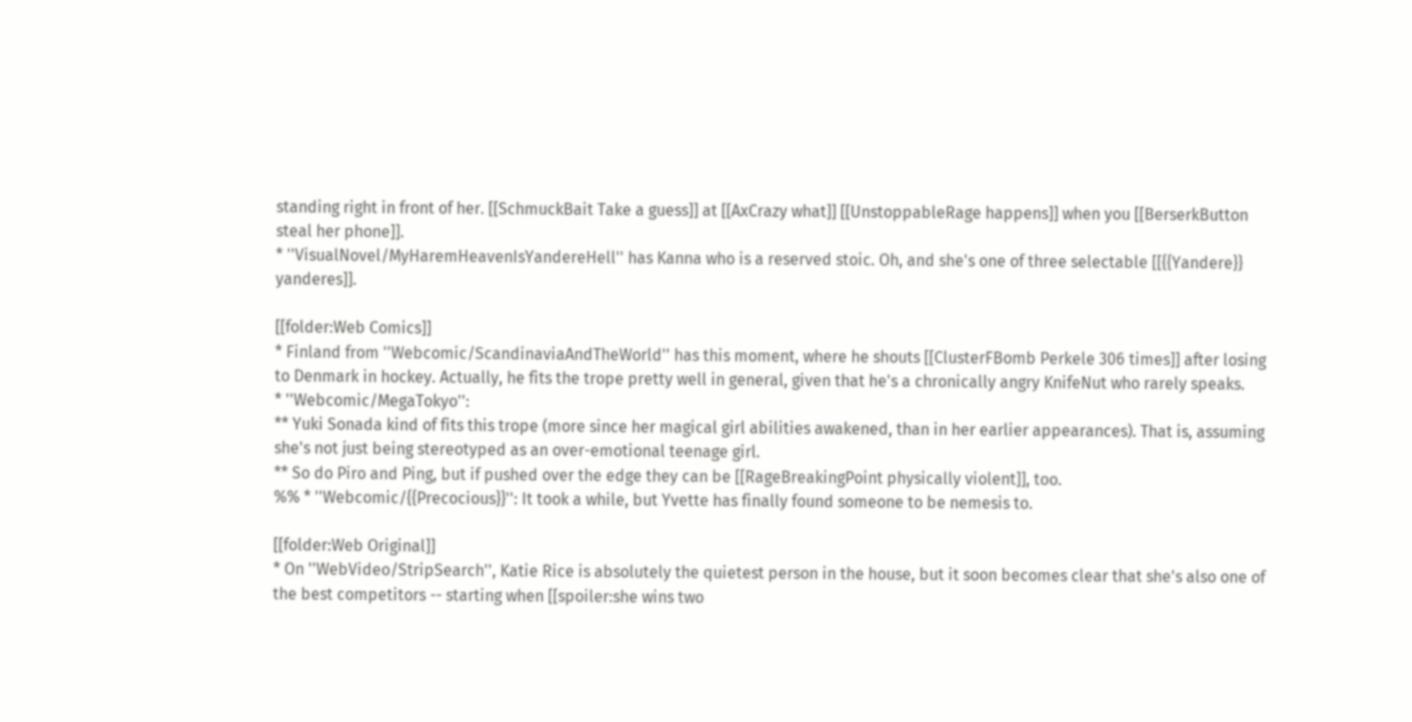standing right in front of her. [[SchmuckBait Take a guess]] at [[AxCrazy what]] [[UnstoppableRage happens]] when you [[BerserkButton steal her phone]].
* ''VisualNovel/MyHaremHeavenIsYandereHell'' has Kanna who is a reserved stoic. Oh, and she's one of three selectable [[{{Yandere}} yanderes]].

[[folder:Web Comics]]
* Finland from ''Webcomic/ScandinaviaAndTheWorld'' has this moment, where he shouts [[ClusterFBomb Perkele 306 times]] after losing to Denmark in hockey. Actually, he fits the trope pretty well in general, given that he's a chronically angry KnifeNut who rarely speaks.
* ''Webcomic/MegaTokyo'':
** Yuki Sonada kind of fits this trope (more since her magical girl abilities awakened, than in her earlier appearances). That is, assuming she's not just being stereotyped as an over-emotional teenage girl.
** So do Piro and Ping, but if pushed over the edge they can be [[RageBreakingPoint physically violent]], too.
%% * ''Webcomic/{{Precocious}}'': It took a while, but Yvette has finally found someone to be nemesis to.

[[folder:Web Original]]
* On ''WebVideo/StripSearch'', Katie Rice is absolutely the quietest person in the house, but it soon becomes clear that she's also one of the best competitors -- starting when [[spoiler:she wins two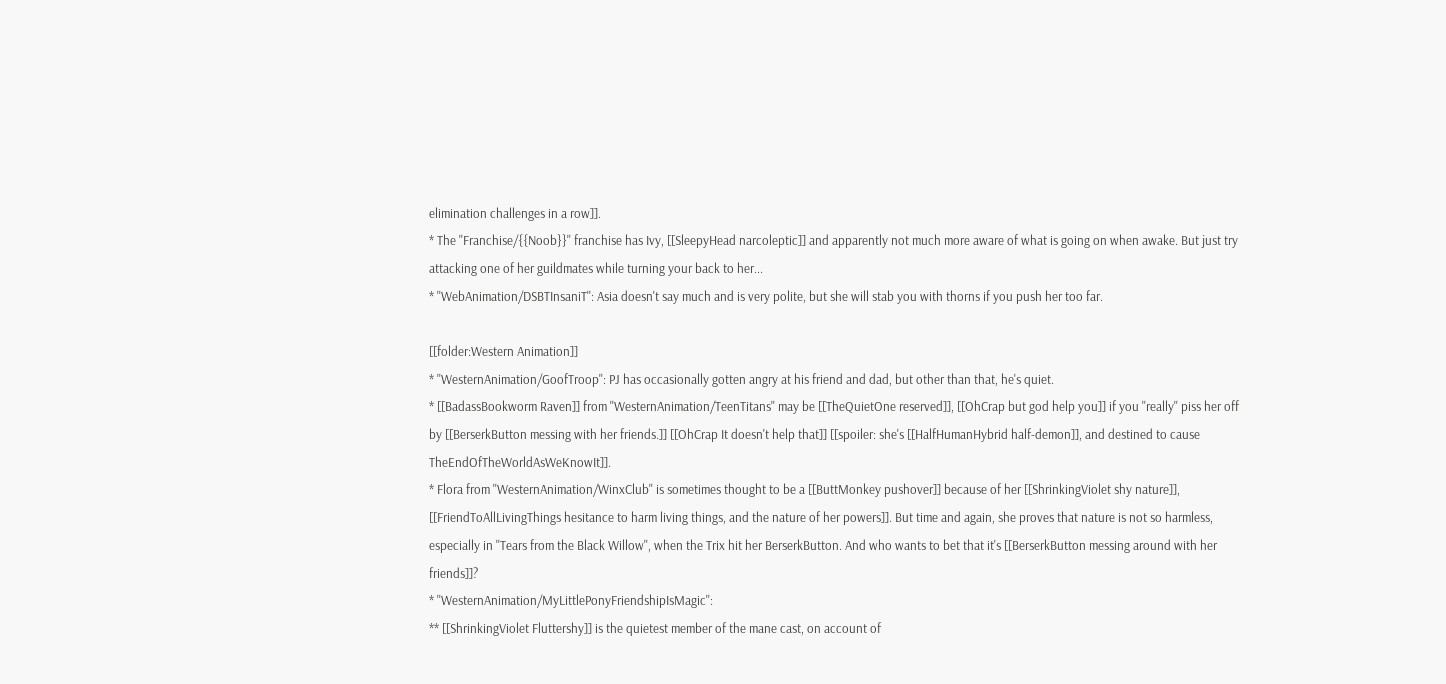elimination challenges in a row]].
* The ''Franchise/{{Noob}}'' franchise has Ivy, [[SleepyHead narcoleptic]] and apparently not much more aware of what is going on when awake. But just try attacking one of her guildmates while turning your back to her...
* ''WebAnimation/DSBTInsaniT'': Asia doesn't say much and is very polite, but she will stab you with thorns if you push her too far.

[[folder:Western Animation]]
* ''WesternAnimation/GoofTroop'': PJ has occasionally gotten angry at his friend and dad, but other than that, he's quiet.
* [[BadassBookworm Raven]] from ''WesternAnimation/TeenTitans'' may be [[TheQuietOne reserved]], [[OhCrap but god help you]] if you ''really'' piss her off by [[BerserkButton messing with her friends.]] [[OhCrap It doesn't help that]] [[spoiler: she's [[HalfHumanHybrid half-demon]], and destined to cause TheEndOfTheWorldAsWeKnowIt]].
* Flora from ''WesternAnimation/WinxClub'' is sometimes thought to be a [[ButtMonkey pushover]] because of her [[ShrinkingViolet shy nature]], [[FriendToAllLivingThings hesitance to harm living things, and the nature of her powers]]. But time and again, she proves that nature is not so harmless, especially in ''Tears from the Black Willow'', when the Trix hit her BerserkButton. And who wants to bet that it's [[BerserkButton messing around with her friends]]?
* ''WesternAnimation/MyLittlePonyFriendshipIsMagic'':
** [[ShrinkingViolet Fluttershy]] is the quietest member of the mane cast, on account of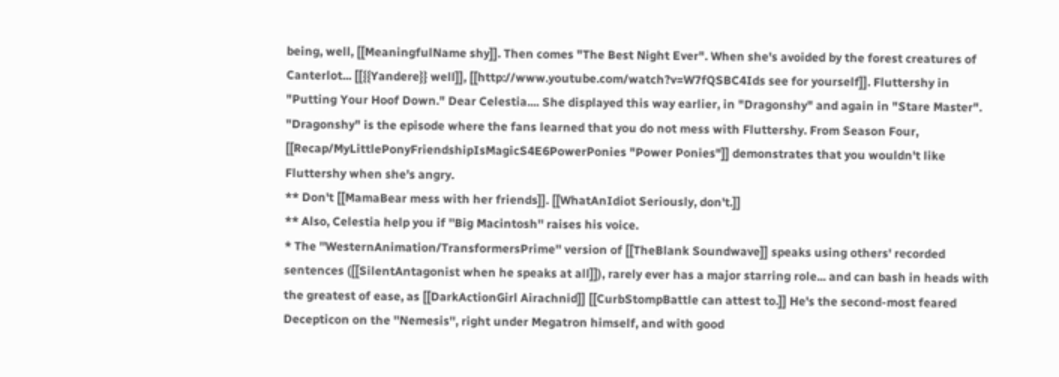being, well, [[MeaningfulName shy]]. Then comes "The Best Night Ever". When she's avoided by the forest creatures of Canterlot... [[{{Yandere}} well]], [[http://www.youtube.com/watch?v=W7fQSBC4Ids see for yourself]]. Fluttershy in "Putting Your Hoof Down." Dear Celestia.... She displayed this way earlier, in "Dragonshy" and again in "Stare Master". "Dragonshy" is the episode where the fans learned that you do not mess with Fluttershy. From Season Four, [[Recap/MyLittlePonyFriendshipIsMagicS4E6PowerPonies "Power Ponies"]] demonstrates that you wouldn't like Fluttershy when she's angry.
** Don't [[MamaBear mess with her friends]]. [[WhatAnIdiot Seriously, don't.]]
** Also, Celestia help you if ''Big Macintosh'' raises his voice.
* The ''WesternAnimation/TransformersPrime'' version of [[TheBlank Soundwave]] speaks using others' recorded sentences ([[SilentAntagonist when he speaks at all]]), rarely ever has a major starring role... and can bash in heads with the greatest of ease, as [[DarkActionGirl Airachnid]] [[CurbStompBattle can attest to.]] He's the second-most feared Decepticon on the ''Nemesis'', right under Megatron himself, and with good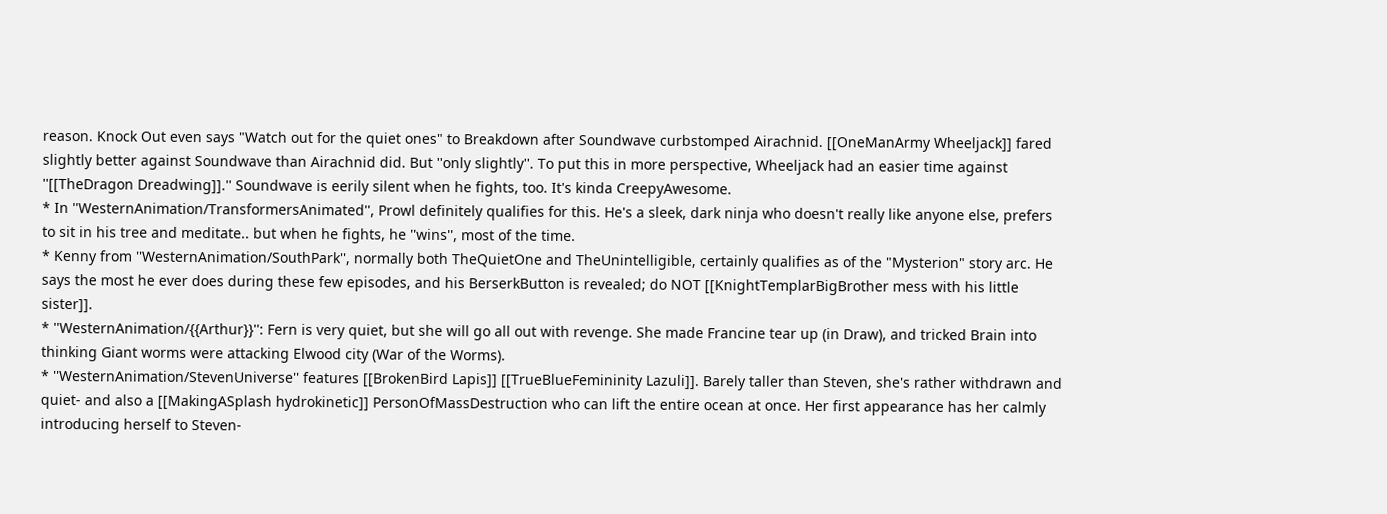reason. Knock Out even says "Watch out for the quiet ones" to Breakdown after Soundwave curbstomped Airachnid. [[OneManArmy Wheeljack]] fared slightly better against Soundwave than Airachnid did. But ''only slightly''. To put this in more perspective, Wheeljack had an easier time against ''[[TheDragon Dreadwing]].'' Soundwave is eerily silent when he fights, too. It's kinda CreepyAwesome.
* In ''WesternAnimation/TransformersAnimated'', Prowl definitely qualifies for this. He's a sleek, dark ninja who doesn't really like anyone else, prefers to sit in his tree and meditate.. but when he fights, he ''wins'', most of the time.
* Kenny from ''WesternAnimation/SouthPark'', normally both TheQuietOne and TheUnintelligible, certainly qualifies as of the "Mysterion" story arc. He says the most he ever does during these few episodes, and his BerserkButton is revealed; do NOT [[KnightTemplarBigBrother mess with his little sister]].
* ''WesternAnimation/{{Arthur}}'': Fern is very quiet, but she will go all out with revenge. She made Francine tear up (in Draw), and tricked Brain into thinking Giant worms were attacking Elwood city (War of the Worms).
* ''WesternAnimation/StevenUniverse'' features [[BrokenBird Lapis]] [[TrueBlueFemininity Lazuli]]. Barely taller than Steven, she's rather withdrawn and quiet- and also a [[MakingASplash hydrokinetic]] PersonOfMassDestruction who can lift the entire ocean at once. Her first appearance has her calmly introducing herself to Steven-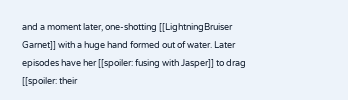and a moment later, one-shotting [[LightningBruiser Garnet]] with a huge hand formed out of water. Later episodes have her [[spoiler: fusing with Jasper]] to drag [[spoiler: their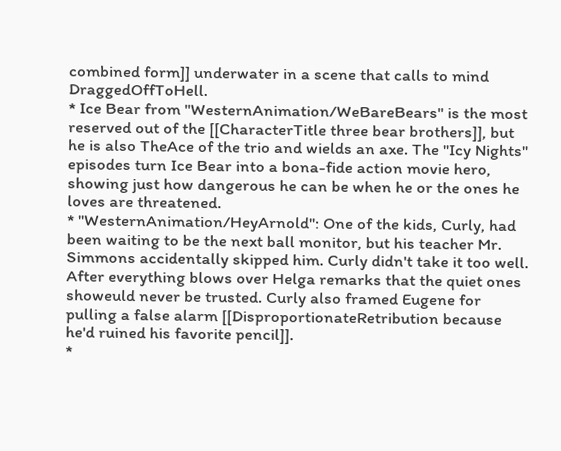combined form]] underwater in a scene that calls to mind DraggedOffToHell.
* Ice Bear from ''WesternAnimation/WeBareBears'' is the most reserved out of the [[CharacterTitle three bear brothers]], but he is also TheAce of the trio and wields an axe. The "Icy Nights" episodes turn Ice Bear into a bona-fide action movie hero, showing just how dangerous he can be when he or the ones he loves are threatened.
* ''WesternAnimation/HeyArnold'': One of the kids, Curly, had been waiting to be the next ball monitor, but his teacher Mr. Simmons accidentally skipped him. Curly didn't take it too well. After everything blows over Helga remarks that the quiet ones showeuld never be trusted. Curly also framed Eugene for pulling a false alarm [[DisproportionateRetribution because he'd ruined his favorite pencil]].
*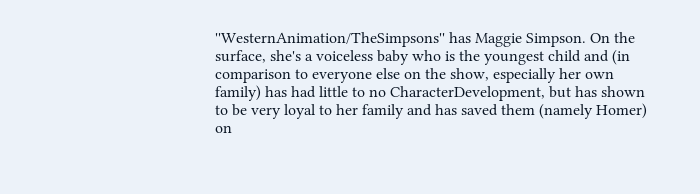''WesternAnimation/TheSimpsons'' has Maggie Simpson. On the surface, she's a voiceless baby who is the youngest child and (in comparison to everyone else on the show, especially her own family) has had little to no CharacterDevelopment, but has shown to be very loyal to her family and has saved them (namely Homer) on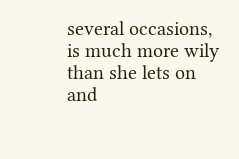several occasions, is much more wily than she lets on and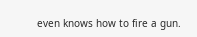even knows how to fire a gun.